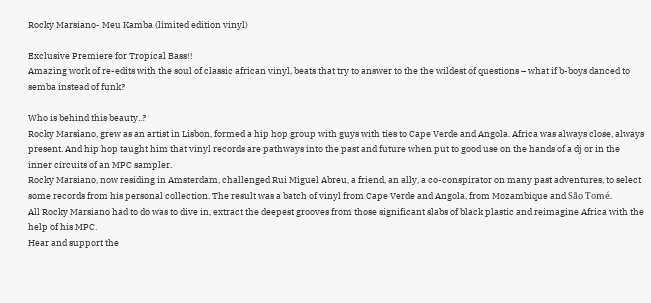Rocky Marsiano- Meu Kamba (limited edition vinyl)

Exclusive Premiere for Tropical Bass!!
Amazing work of re-edits with the soul of classic african vinyl, beats that try to answer to the the wildest of questions – what if b-boys danced to semba instead of funk?

Who is behind this beauty..?
Rocky Marsiano, grew as an artist in Lisbon, formed a hip hop group with guys with ties to Cape Verde and Angola. Africa was always close, always present. And hip hop taught him that vinyl records are pathways into the past and future when put to good use on the hands of a dj or in the inner circuits of an MPC sampler.
Rocky Marsiano, now residing in Amsterdam, challenged Rui Miguel Abreu, a friend, an ally, a co-conspirator on many past adventures, to select some records from his personal collection. The result was a batch of vinyl from Cape Verde and Angola, from Mozambique and São Tomé.
All Rocky Marsiano had to do was to dive in, extract the deepest grooves from those significant slabs of black plastic and reimagine Africa with the help of his MPC.
Hear and support the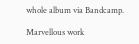whole album via Bandcamp.

Marvellous work